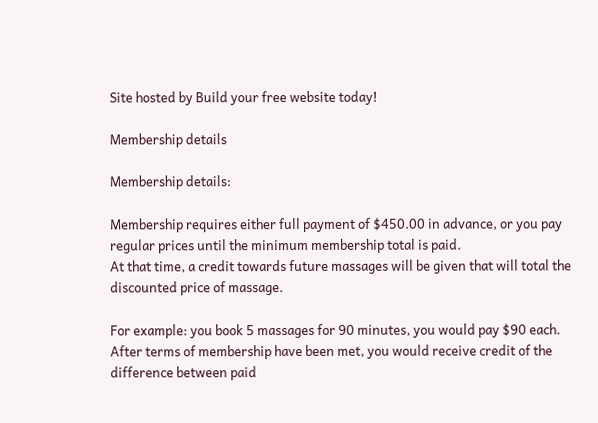Site hosted by Build your free website today!

Membership details

Membership details:

Membership requires either full payment of $450.00 in advance, or you pay regular prices until the minimum membership total is paid.
At that time, a credit towards future massages will be given that will total the discounted price of massage.

For example: you book 5 massages for 90 minutes, you would pay $90 each. After terms of membership have been met, you would receive credit of the difference between paid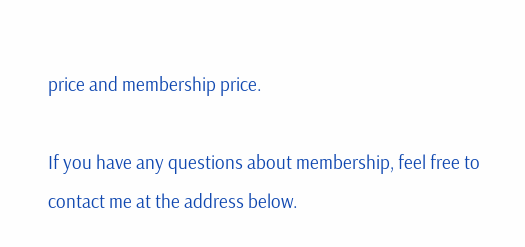price and membership price.

If you have any questions about membership, feel free to contact me at the address below.